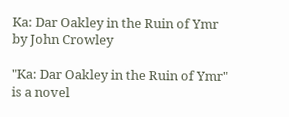Ka: Dar Oakley in the Ruin of Ymr by John Crowley

"Ka: Dar Oakley in the Ruin of Ymr" is a novel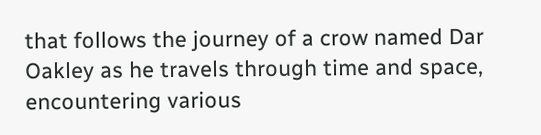that follows the journey of a crow named Dar Oakley as he travels through time and space, encountering various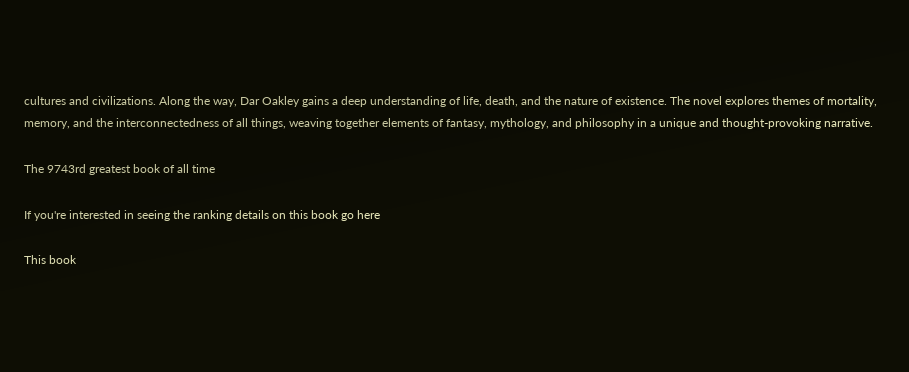cultures and civilizations. Along the way, Dar Oakley gains a deep understanding of life, death, and the nature of existence. The novel explores themes of mortality, memory, and the interconnectedness of all things, weaving together elements of fantasy, mythology, and philosophy in a unique and thought-provoking narrative.

The 9743rd greatest book of all time

If you're interested in seeing the ranking details on this book go here

This book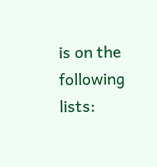is on the following lists: